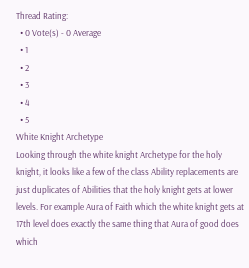Thread Rating:
  • 0 Vote(s) - 0 Average
  • 1
  • 2
  • 3
  • 4
  • 5
White Knight Archetype
Looking through the white knight Archetype for the holy knight, it looks like a few of the class Ability replacements are just duplicates of Abilities that the holy knight gets at lower levels. For example Aura of Faith which the white knight gets at 17th level does exactly the same thing that Aura of good does which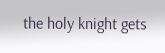the holy knight gets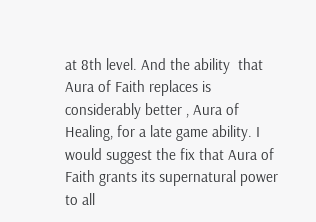at 8th level. And the ability  that Aura of Faith replaces is considerably better , Aura of Healing, for a late game ability. I would suggest the fix that Aura of Faith grants its supernatural power to all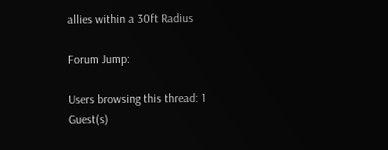allies within a 30ft Radius

Forum Jump:

Users browsing this thread: 1 Guest(s)